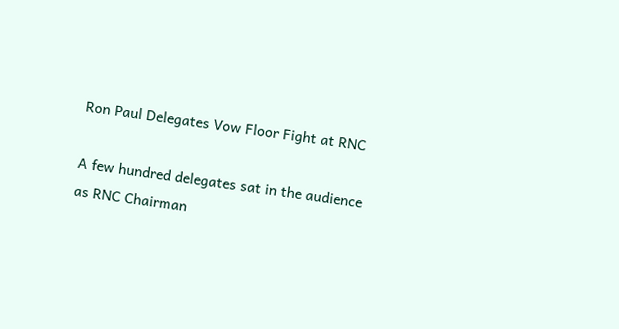Ron Paul Delegates Vow Floor Fight at RNC

A few hundred delegates sat in the audience as RNC Chairman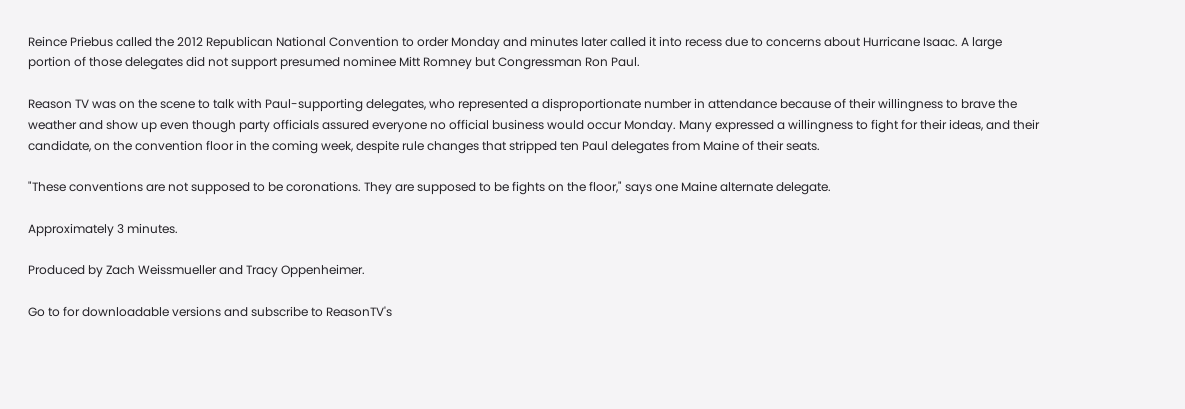Reince Priebus called the 2012 Republican National Convention to order Monday and minutes later called it into recess due to concerns about Hurricane Isaac. A large portion of those delegates did not support presumed nominee Mitt Romney but Congressman Ron Paul.

Reason TV was on the scene to talk with Paul-supporting delegates, who represented a disproportionate number in attendance because of their willingness to brave the weather and show up even though party officials assured everyone no official business would occur Monday. Many expressed a willingness to fight for their ideas, and their candidate, on the convention floor in the coming week, despite rule changes that stripped ten Paul delegates from Maine of their seats.

"These conventions are not supposed to be coronations. They are supposed to be fights on the floor," says one Maine alternate delegate.

Approximately 3 minutes.

Produced by Zach Weissmueller and Tracy Oppenheimer.

Go to for downloadable versions and subscribe to ReasonTV's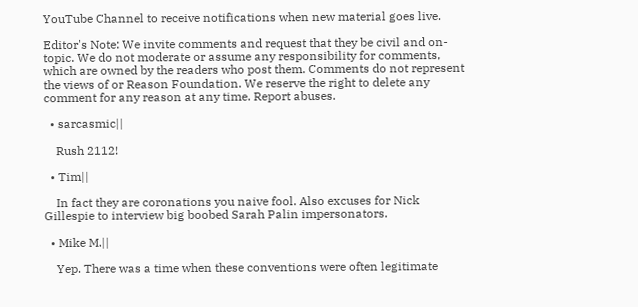YouTube Channel to receive notifications when new material goes live.

Editor's Note: We invite comments and request that they be civil and on-topic. We do not moderate or assume any responsibility for comments, which are owned by the readers who post them. Comments do not represent the views of or Reason Foundation. We reserve the right to delete any comment for any reason at any time. Report abuses.

  • sarcasmic||

    Rush 2112!

  • Tim||

    In fact they are coronations you naive fool. Also excuses for Nick Gillespie to interview big boobed Sarah Palin impersonators.

  • Mike M.||

    Yep. There was a time when these conventions were often legitimate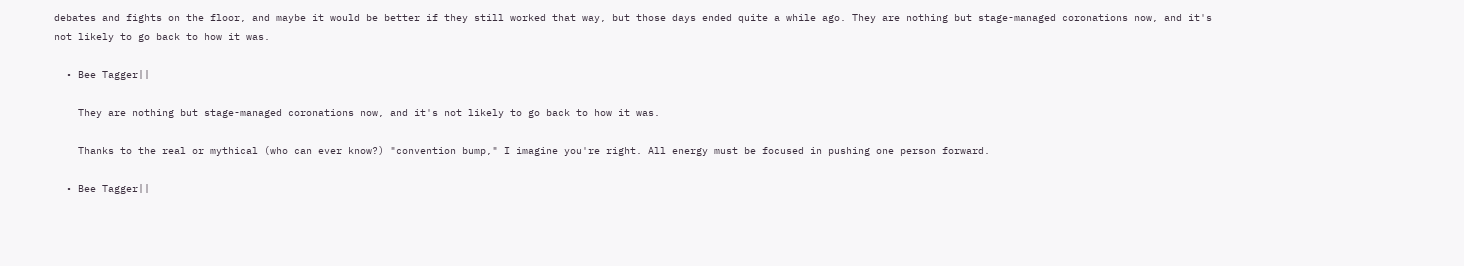debates and fights on the floor, and maybe it would be better if they still worked that way, but those days ended quite a while ago. They are nothing but stage-managed coronations now, and it's not likely to go back to how it was.

  • Bee Tagger||

    They are nothing but stage-managed coronations now, and it's not likely to go back to how it was.

    Thanks to the real or mythical (who can ever know?) "convention bump," I imagine you're right. All energy must be focused in pushing one person forward.

  • Bee Tagger||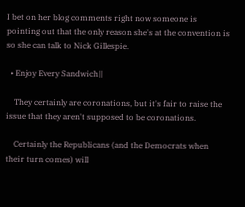I bet on her blog comments right now someone is pointing out that the only reason she's at the convention is so she can talk to Nick Gillespie.

  • Enjoy Every Sandwich||

    They certainly are coronations, but it's fair to raise the issue that they aren't supposed to be coronations.

    Certainly the Republicans (and the Democrats when their turn comes) will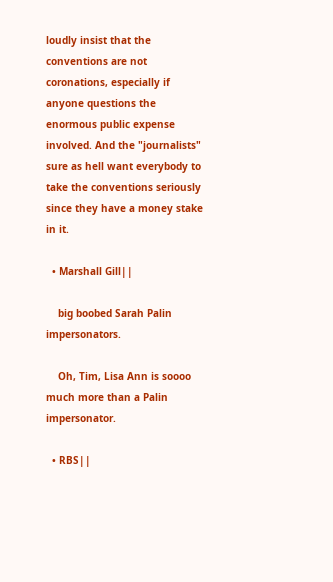loudly insist that the conventions are not coronations, especially if anyone questions the enormous public expense involved. And the "journalists" sure as hell want everybody to take the conventions seriously since they have a money stake in it.

  • Marshall Gill||

    big boobed Sarah Palin impersonators.

    Oh, Tim, Lisa Ann is soooo much more than a Palin impersonator.

  • RBS||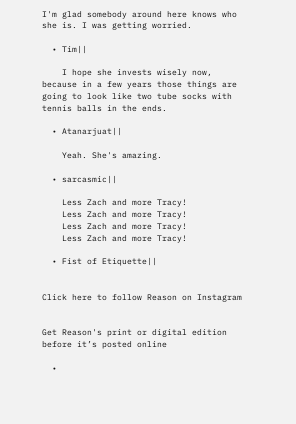I'm glad somebody around here knows who she is. I was getting worried.

  • Tim||

    I hope she invests wisely now, because in a few years those things are going to look like two tube socks with tennis balls in the ends.

  • Atanarjuat||

    Yeah. She's amazing.

  • sarcasmic||

    Less Zach and more Tracy!
    Less Zach and more Tracy!
    Less Zach and more Tracy!
    Less Zach and more Tracy!

  • Fist of Etiquette||


Click here to follow Reason on Instagram


Get Reason's print or digital edition before it’s posted online

  •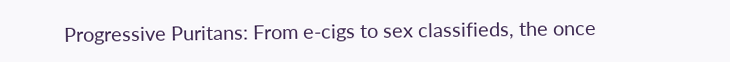Progressive Puritans: From e-cigs to sex classifieds, the once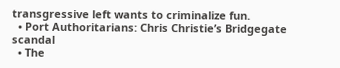transgressive left wants to criminalize fun.
  • Port Authoritarians: Chris Christie’s Bridgegate scandal
  • The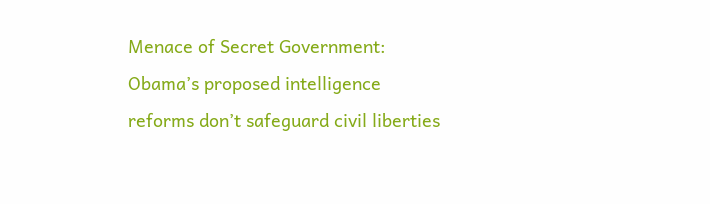Menace of Secret Government: Obama’s proposed intelligence reforms don’t safeguard civil liberties